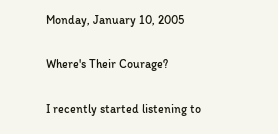Monday, January 10, 2005

Where's Their Courage?

I recently started listening to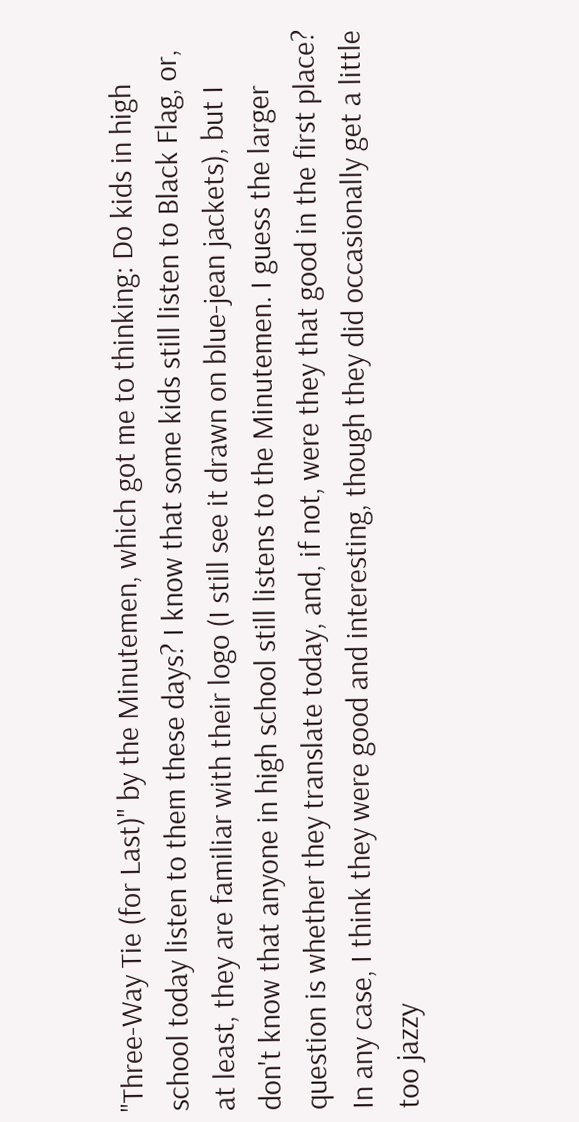"Three-Way Tie (for Last)" by the Minutemen, which got me to thinking: Do kids in high school today listen to them these days? I know that some kids still listen to Black Flag, or, at least, they are familiar with their logo (I still see it drawn on blue-jean jackets), but I don't know that anyone in high school still listens to the Minutemen. I guess the larger question is whether they translate today, and, if not, were they that good in the first place? In any case, I think they were good and interesting, though they did occasionally get a little too jazzy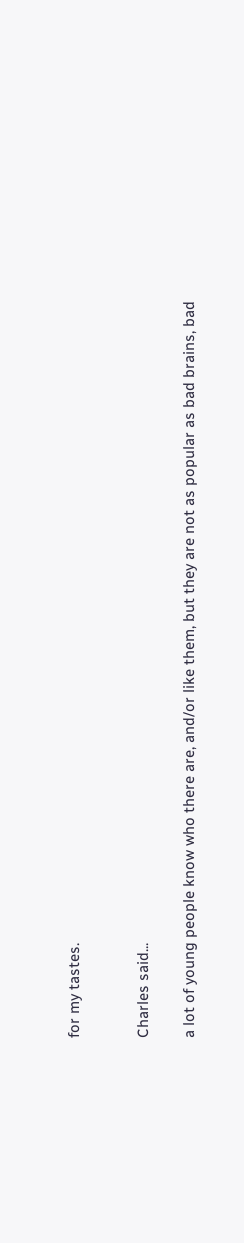for my tastes.


Charles said...

a lot of young people know who there are, and/or like them, but they are not as popular as bad brains, bad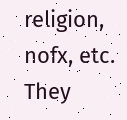religion, nofx, etc. They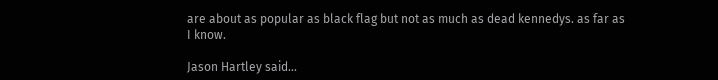are about as popular as black flag but not as much as dead kennedys. as far as I know.

Jason Hartley said...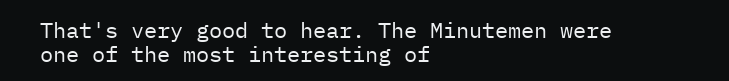That's very good to hear. The Minutemen were one of the most interesting of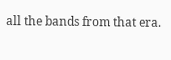all the bands from that era.